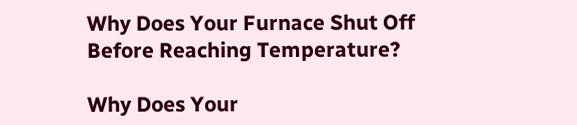Why Does Your Furnace Shut Off Before Reaching Temperature?

Why Does Your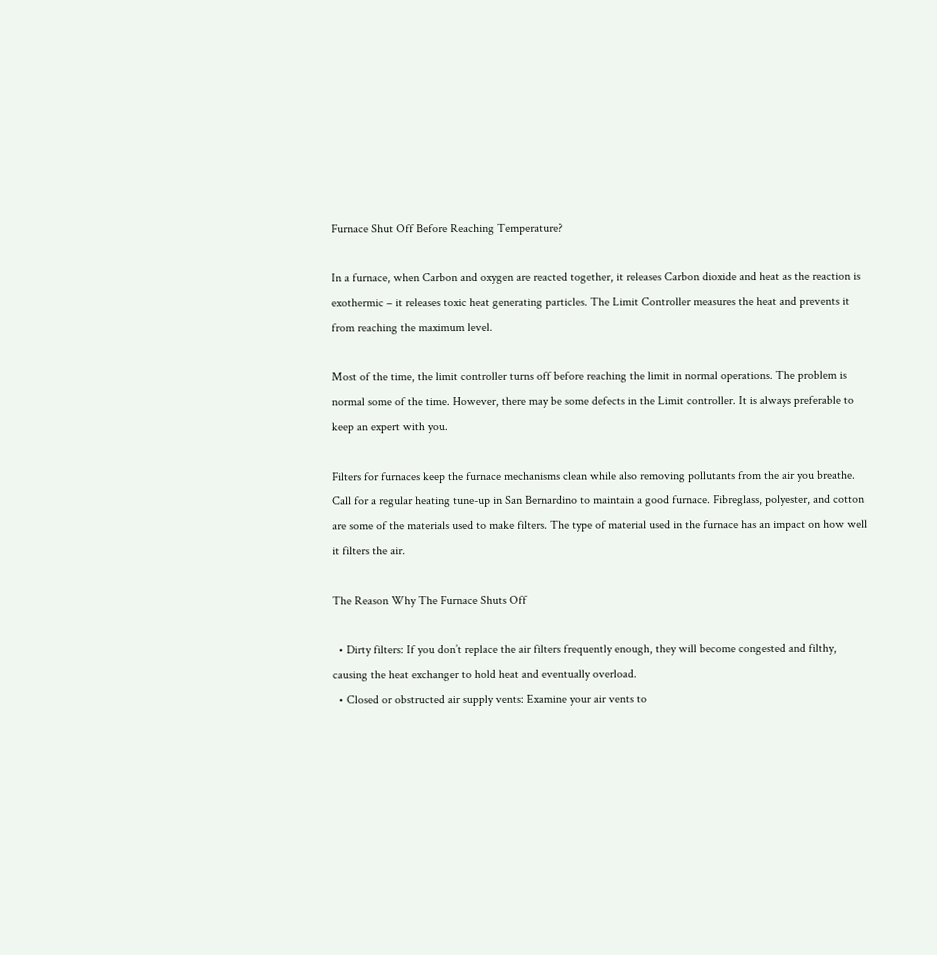Furnace Shut Off Before Reaching Temperature?

In a furnace, when Carbon and oxygen are reacted together, it releases Carbon dioxide and heat as the reaction is exothermic – it releases toxic heat generating particles. The Limit Controller measures the heat and prevents it from reaching the maximum level.

Most of the time, the limit controller turns off before reaching the limit in normal operations. The problem is normal some of the time. However, there may be some defects in the Limit controller. It is always preferable to keep an expert with you.

Filters for furnaces keep the furnace mechanisms clean while also removing pollutants from the air you breathe. Call for a regular heating tune-up in San Bernardino to maintain a good furnace. Fibreglass, polyester, and cotton are some of the materials used to make filters. The type of material used in the furnace has an impact on how well it filters the air.

The Reason Why The Furnace Shuts Off

  • Dirty filters: If you don’t replace the air filters frequently enough, they will become congested and filthy, causing the heat exchanger to hold heat and eventually overload.
  • Closed or obstructed air supply vents: Examine your air vents to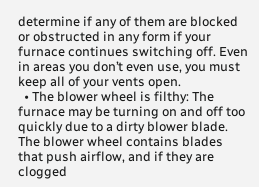determine if any of them are blocked or obstructed in any form if your furnace continues switching off. Even in areas you don’t even use, you must keep all of your vents open.
  • The blower wheel is filthy: The furnace may be turning on and off too quickly due to a dirty blower blade. The blower wheel contains blades that push airflow, and if they are clogged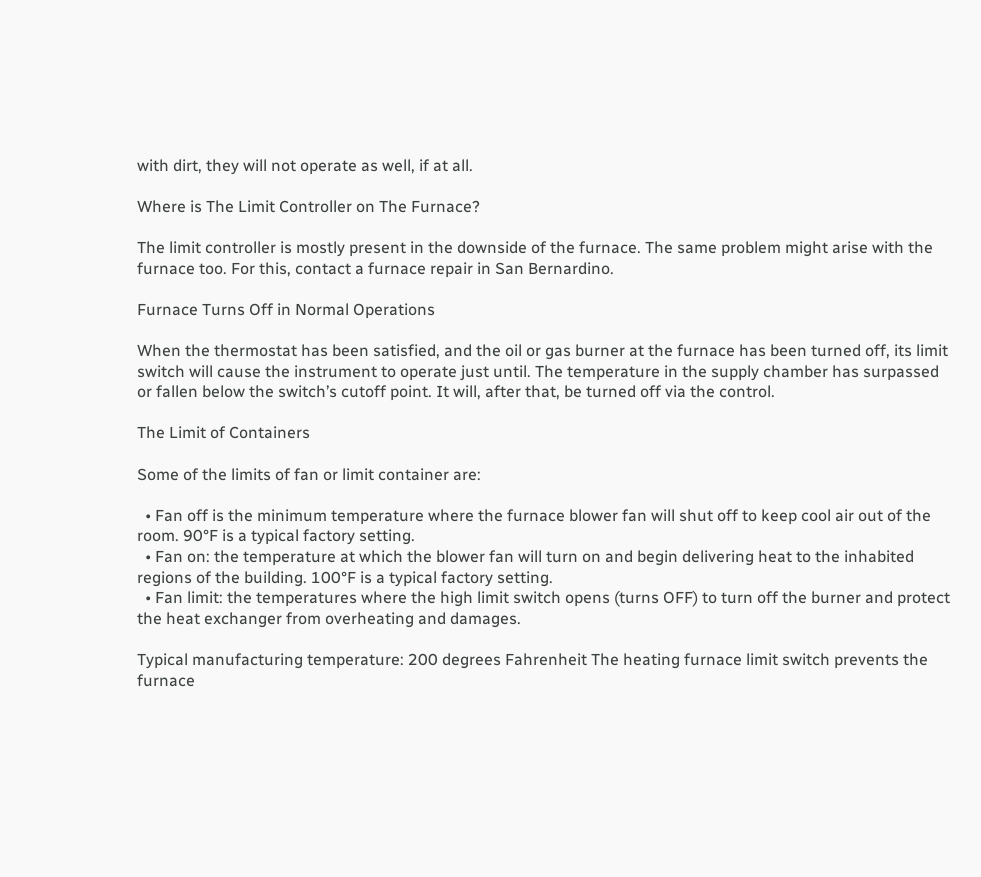with dirt, they will not operate as well, if at all.

Where is The Limit Controller on The Furnace?

The limit controller is mostly present in the downside of the furnace. The same problem might arise with the furnace too. For this, contact a furnace repair in San Bernardino.

Furnace Turns Off in Normal Operations

When the thermostat has been satisfied, and the oil or gas burner at the furnace has been turned off, its limit switch will cause the instrument to operate just until. The temperature in the supply chamber has surpassed or fallen below the switch’s cutoff point. It will, after that, be turned off via the control.

The Limit of Containers

Some of the limits of fan or limit container are:

  • Fan off is the minimum temperature where the furnace blower fan will shut off to keep cool air out of the room. 90°F is a typical factory setting.
  • Fan on: the temperature at which the blower fan will turn on and begin delivering heat to the inhabited regions of the building. 100°F is a typical factory setting.
  • Fan limit: the temperatures where the high limit switch opens (turns OFF) to turn off the burner and protect the heat exchanger from overheating and damages.

Typical manufacturing temperature: 200 degrees Fahrenheit The heating furnace limit switch prevents the furnace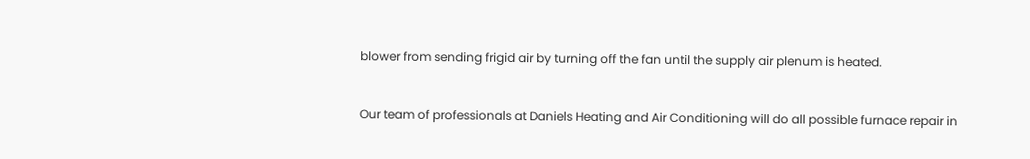blower from sending frigid air by turning off the fan until the supply air plenum is heated.


Our team of professionals at Daniels Heating and Air Conditioning will do all possible furnace repair in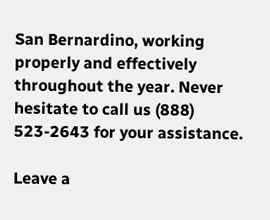San Bernardino, working properly and effectively throughout the year. Never hesitate to call us (888) 523-2643 for your assistance.

Leave a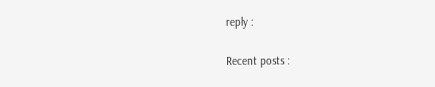reply :

Recent posts :